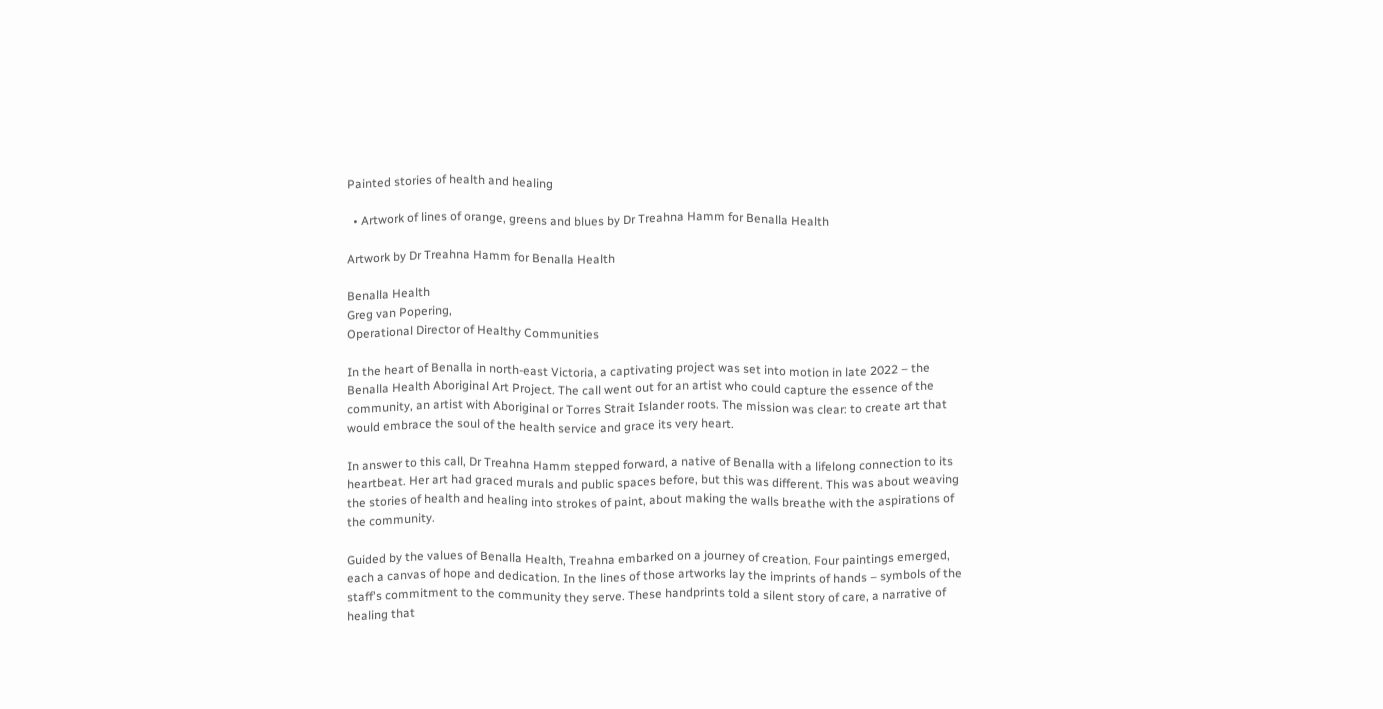Painted stories of health and healing

  • Artwork of lines of orange, greens and blues by Dr Treahna Hamm for Benalla Health

Artwork by Dr Treahna Hamm for Benalla Health

Benalla Health
Greg van Popering,
Operational Director of Healthy Communities

In the heart of Benalla in north-east Victoria, a captivating project was set into motion in late 2022 – the Benalla Health Aboriginal Art Project. The call went out for an artist who could capture the essence of the community, an artist with Aboriginal or Torres Strait Islander roots. The mission was clear: to create art that would embrace the soul of the health service and grace its very heart.

In answer to this call, Dr Treahna Hamm stepped forward, a native of Benalla with a lifelong connection to its heartbeat. Her art had graced murals and public spaces before, but this was different. This was about weaving the stories of health and healing into strokes of paint, about making the walls breathe with the aspirations of the community.

Guided by the values of Benalla Health, Treahna embarked on a journey of creation. Four paintings emerged, each a canvas of hope and dedication. In the lines of those artworks lay the imprints of hands – symbols of the staff's commitment to the community they serve. These handprints told a silent story of care, a narrative of healing that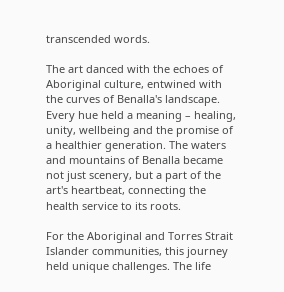transcended words.

The art danced with the echoes of Aboriginal culture, entwined with the curves of Benalla's landscape. Every hue held a meaning – healing, unity, wellbeing and the promise of a healthier generation. The waters and mountains of Benalla became not just scenery, but a part of the art's heartbeat, connecting the health service to its roots.

For the Aboriginal and Torres Strait Islander communities, this journey held unique challenges. The life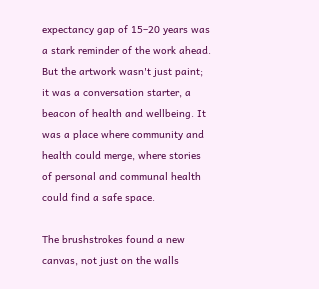expectancy gap of 15–20 years was a stark reminder of the work ahead. But the artwork wasn't just paint; it was a conversation starter, a beacon of health and wellbeing. It was a place where community and health could merge, where stories of personal and communal health could find a safe space.

The brushstrokes found a new canvas, not just on the walls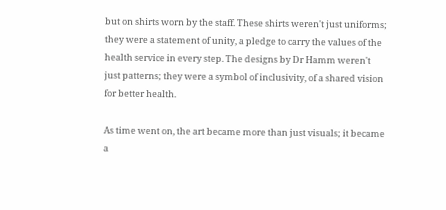but on shirts worn by the staff. These shirts weren't just uniforms; they were a statement of unity, a pledge to carry the values of the health service in every step. The designs by Dr Hamm weren't just patterns; they were a symbol of inclusivity, of a shared vision for better health.

As time went on, the art became more than just visuals; it became a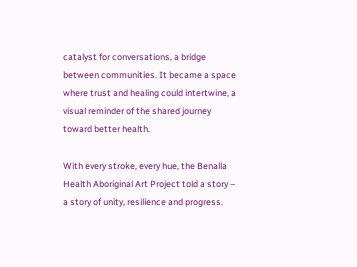catalyst for conversations, a bridge between communities. It became a space where trust and healing could intertwine, a visual reminder of the shared journey toward better health.

With every stroke, every hue, the Benalla Health Aboriginal Art Project told a story – a story of unity, resilience and progress.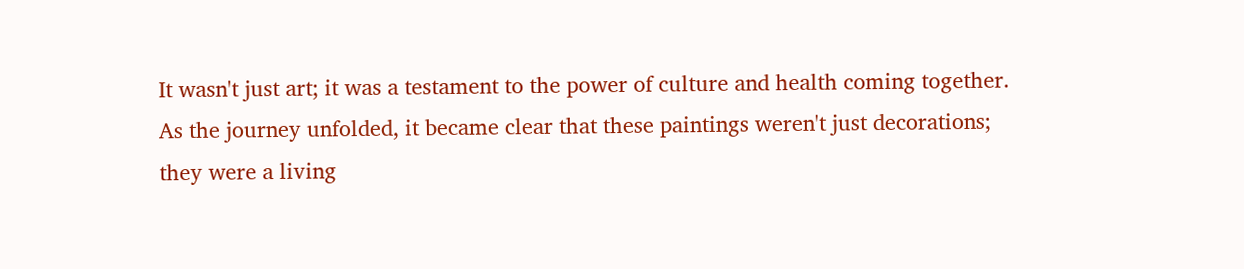It wasn't just art; it was a testament to the power of culture and health coming together. As the journey unfolded, it became clear that these paintings weren't just decorations; they were a living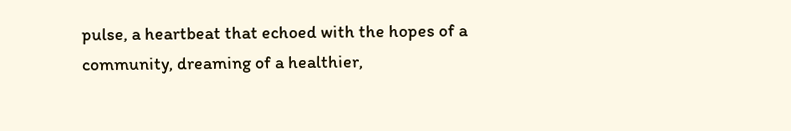pulse, a heartbeat that echoed with the hopes of a community, dreaming of a healthier,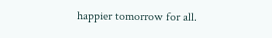happier tomorrow for all.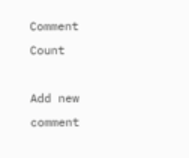Comment Count

Add new comment